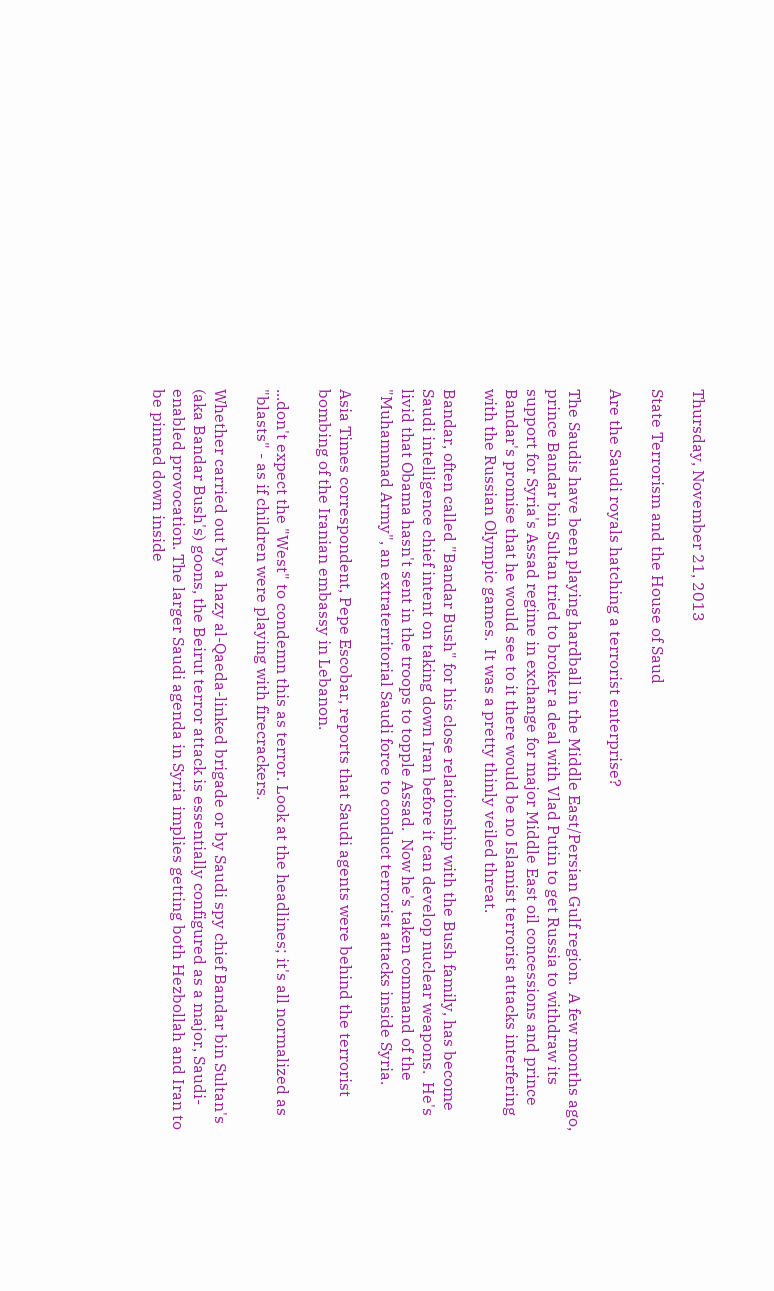Thursday, November 21, 2013

State Terrorism and the House of Saud

Are the Saudi royals hatching a terrorist enterprise?

The Saudis have been playing hardball in the Middle East/Persian Gulf region.  A few months ago, prince Bandar bin Sultan tried to broker a deal with Vlad Putin to get Russia to withdraw its support for Syria's Assad regime in exchange for major Middle East oil concessions and prince Bandar's promise that he would see to it there would be no Islamist terrorist attacks interfering with the Russian Olympic games.  It was a pretty thinly veiled threat.

Bandar, often called "Bandar Bush" for his close relationship with the Bush family, has become Saudi intelligence chief intent on taking down Iran before it can develop nuclear weapons.  He's livid that Obama hasn't sent in the troops to topple Assad.  Now he's taken command of the "Muhammad Army", an extraterritorial Saudi force to conduct terrorist attacks inside Syria.

Asia Times correspondent, Pepe Escobar, reports that Saudi agents were behind the terrorist bombing of the Iranian embassy in Lebanon.

...don't expect the "West" to condemn this as terror. Look at the headlines; it's all normalized as "blasts" - as if children were playing with firecrackers.

Whether carried out by a hazy al-Qaeda-linked brigade or by Saudi spy chief Bandar bin Sultan's (aka Bandar Bush's) goons, the Beirut terror attack is essentially configured as a major, Saudi-enabled provocation. The larger Saudi agenda in Syria implies getting both Hezbollah and Iran to be pinned down inside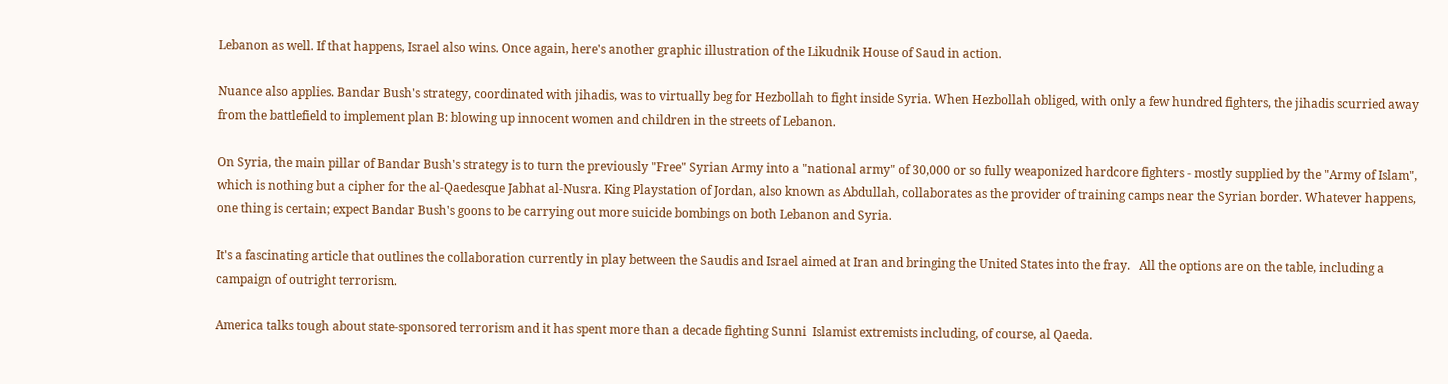Lebanon as well. If that happens, Israel also wins. Once again, here's another graphic illustration of the Likudnik House of Saud in action.

Nuance also applies. Bandar Bush's strategy, coordinated with jihadis, was to virtually beg for Hezbollah to fight inside Syria. When Hezbollah obliged, with only a few hundred fighters, the jihadis scurried away from the battlefield to implement plan B: blowing up innocent women and children in the streets of Lebanon.

On Syria, the main pillar of Bandar Bush's strategy is to turn the previously "Free" Syrian Army into a "national army" of 30,000 or so fully weaponized hardcore fighters - mostly supplied by the "Army of Islam", which is nothing but a cipher for the al-Qaedesque Jabhat al-Nusra. King Playstation of Jordan, also known as Abdullah, collaborates as the provider of training camps near the Syrian border. Whatever happens, one thing is certain; expect Bandar Bush's goons to be carrying out more suicide bombings on both Lebanon and Syria.

It's a fascinating article that outlines the collaboration currently in play between the Saudis and Israel aimed at Iran and bringing the United States into the fray.   All the options are on the table, including a campaign of outright terrorism.

America talks tough about state-sponsored terrorism and it has spent more than a decade fighting Sunni  Islamist extremists including, of course, al Qaeda.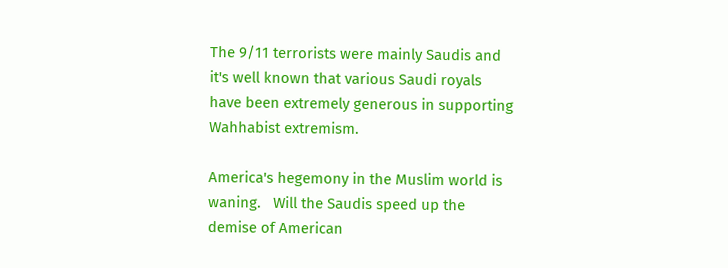The 9/11 terrorists were mainly Saudis and it's well known that various Saudi royals have been extremely generous in supporting Wahhabist extremism.

America's hegemony in the Muslim world is waning.   Will the Saudis speed up the demise of American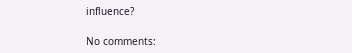influence?

No comments: